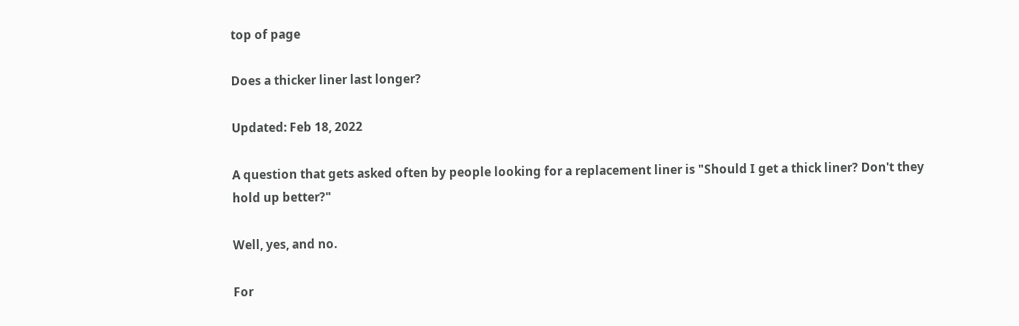top of page

Does a thicker liner last longer?

Updated: Feb 18, 2022

A question that gets asked often by people looking for a replacement liner is "Should I get a thick liner? Don't they hold up better?"

Well, yes, and no.

For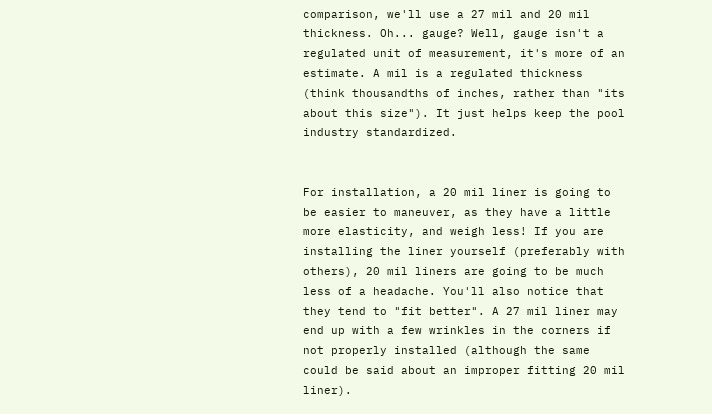comparison, we'll use a 27 mil and 20 mil thickness. Oh... gauge? Well, gauge isn't a regulated unit of measurement, it's more of an estimate. A mil is a regulated thickness (think thousandths of inches, rather than "its about this size"). It just helps keep the pool industry standardized.


For installation, a 20 mil liner is going to be easier to maneuver, as they have a little more elasticity, and weigh less! If you are installing the liner yourself (preferably with others), 20 mil liners are going to be much less of a headache. You'll also notice that they tend to "fit better". A 27 mil liner may end up with a few wrinkles in the corners if not properly installed (although the same could be said about an improper fitting 20 mil liner).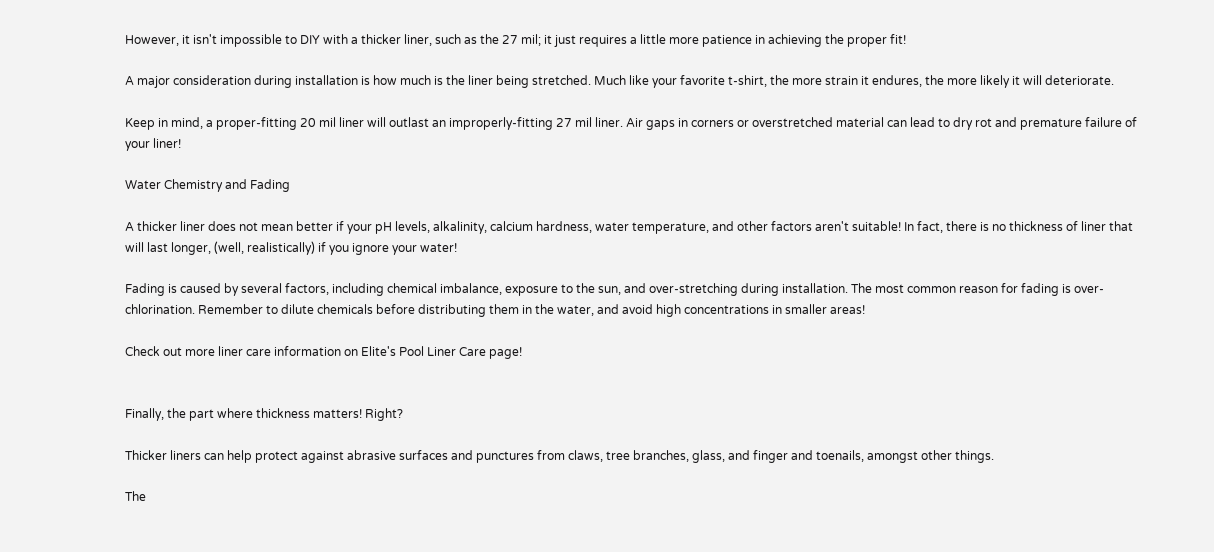However, it isn't impossible to DIY with a thicker liner, such as the 27 mil; it just requires a little more patience in achieving the proper fit!

A major consideration during installation is how much is the liner being stretched. Much like your favorite t-shirt, the more strain it endures, the more likely it will deteriorate.

Keep in mind, a proper-fitting 20 mil liner will outlast an improperly-fitting 27 mil liner. Air gaps in corners or overstretched material can lead to dry rot and premature failure of your liner!

Water Chemistry and Fading

A thicker liner does not mean better if your pH levels, alkalinity, calcium hardness, water temperature, and other factors aren't suitable! In fact, there is no thickness of liner that will last longer, (well, realistically) if you ignore your water!

Fading is caused by several factors, including chemical imbalance, exposure to the sun, and over-stretching during installation. The most common reason for fading is over-chlorination. Remember to dilute chemicals before distributing them in the water, and avoid high concentrations in smaller areas!

Check out more liner care information on Elite's Pool Liner Care page!


Finally, the part where thickness matters! Right?

Thicker liners can help protect against abrasive surfaces and punctures from claws, tree branches, glass, and finger and toenails, amongst other things.

The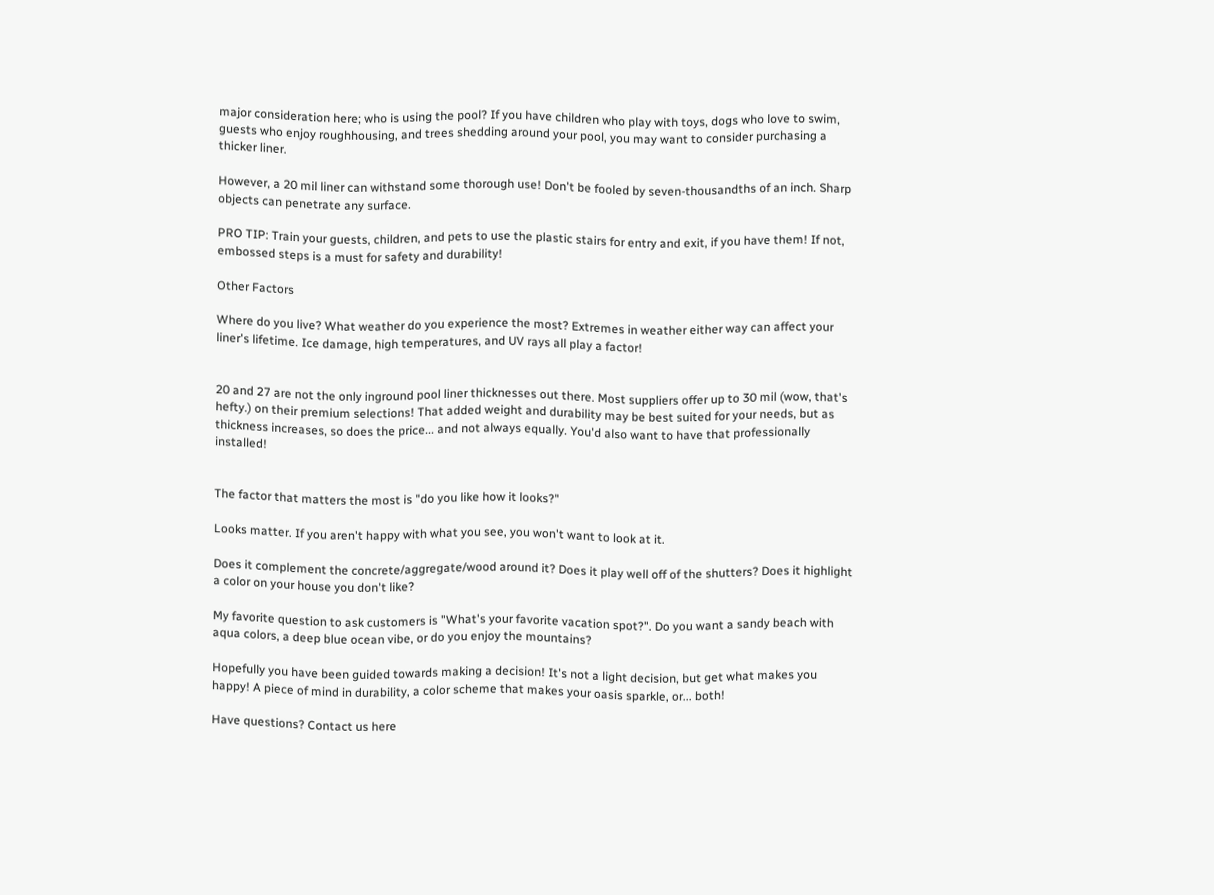major consideration here; who is using the pool? If you have children who play with toys, dogs who love to swim, guests who enjoy roughhousing, and trees shedding around your pool, you may want to consider purchasing a thicker liner.

However, a 20 mil liner can withstand some thorough use! Don't be fooled by seven-thousandths of an inch. Sharp objects can penetrate any surface.

PRO TIP: Train your guests, children, and pets to use the plastic stairs for entry and exit, if you have them! If not, embossed steps is a must for safety and durability!

Other Factors

Where do you live? What weather do you experience the most? Extremes in weather either way can affect your liner's lifetime. Ice damage, high temperatures, and UV rays all play a factor!


20 and 27 are not the only inground pool liner thicknesses out there. Most suppliers offer up to 30 mil (wow, that's hefty.) on their premium selections! That added weight and durability may be best suited for your needs, but as thickness increases, so does the price... and not always equally. You'd also want to have that professionally installed!


The factor that matters the most is "do you like how it looks?"

Looks matter. If you aren't happy with what you see, you won't want to look at it.

Does it complement the concrete/aggregate/wood around it? Does it play well off of the shutters? Does it highlight a color on your house you don't like?

My favorite question to ask customers is "What's your favorite vacation spot?". Do you want a sandy beach with aqua colors, a deep blue ocean vibe, or do you enjoy the mountains?

Hopefully you have been guided towards making a decision! It's not a light decision, but get what makes you happy! A piece of mind in durability, a color scheme that makes your oasis sparkle, or... both!

Have questions? Contact us here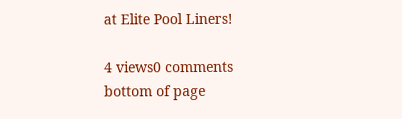at Elite Pool Liners!

4 views0 comments
bottom of page